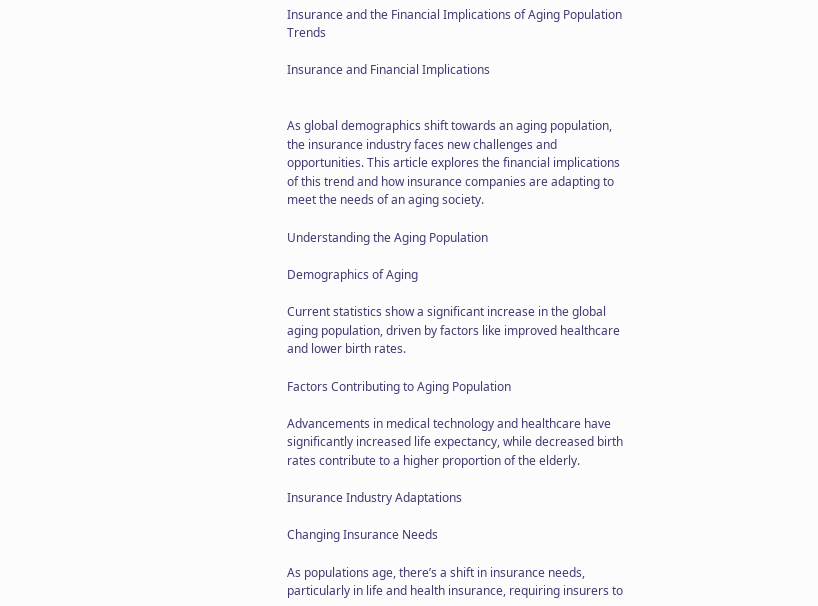Insurance and the Financial Implications of Aging Population Trends

Insurance and Financial Implications


As global demographics shift towards an aging population, the insurance industry faces new challenges and opportunities. This article explores the financial implications of this trend and how insurance companies are adapting to meet the needs of an aging society.

Understanding the Aging Population

Demographics of Aging

Current statistics show a significant increase in the global aging population, driven by factors like improved healthcare and lower birth rates.

Factors Contributing to Aging Population

Advancements in medical technology and healthcare have significantly increased life expectancy, while decreased birth rates contribute to a higher proportion of the elderly.

Insurance Industry Adaptations

Changing Insurance Needs

As populations age, there’s a shift in insurance needs, particularly in life and health insurance, requiring insurers to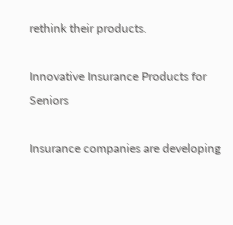rethink their products.

Innovative Insurance Products for Seniors

Insurance companies are developing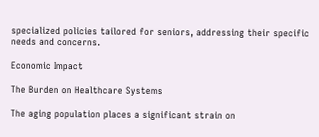specialized policies tailored for seniors, addressing their specific needs and concerns.

Economic Impact

The Burden on Healthcare Systems

The aging population places a significant strain on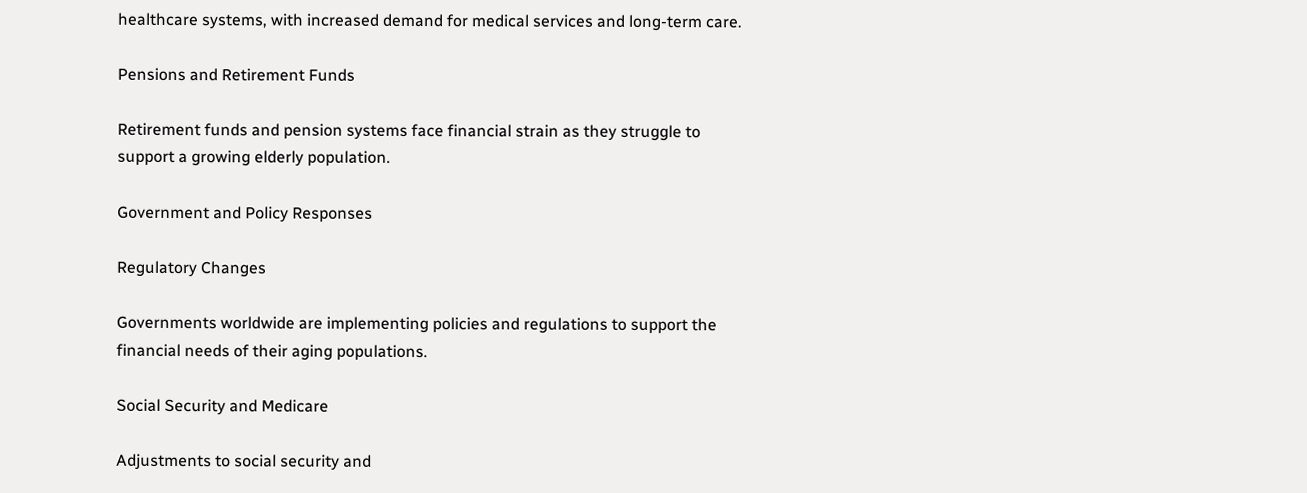healthcare systems, with increased demand for medical services and long-term care.

Pensions and Retirement Funds

Retirement funds and pension systems face financial strain as they struggle to support a growing elderly population.

Government and Policy Responses

Regulatory Changes

Governments worldwide are implementing policies and regulations to support the financial needs of their aging populations.

Social Security and Medicare

Adjustments to social security and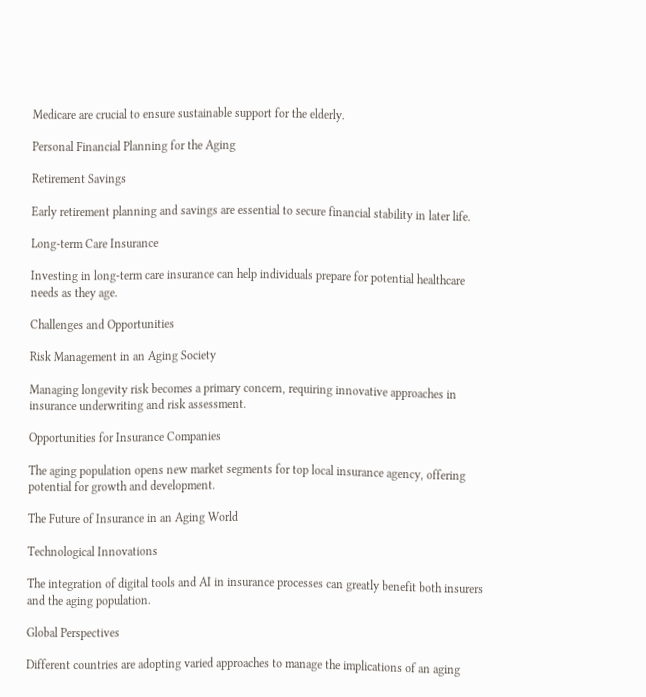Medicare are crucial to ensure sustainable support for the elderly.

Personal Financial Planning for the Aging

Retirement Savings

Early retirement planning and savings are essential to secure financial stability in later life.

Long-term Care Insurance

Investing in long-term care insurance can help individuals prepare for potential healthcare needs as they age.

Challenges and Opportunities

Risk Management in an Aging Society

Managing longevity risk becomes a primary concern, requiring innovative approaches in insurance underwriting and risk assessment.

Opportunities for Insurance Companies

The aging population opens new market segments for top local insurance agency, offering potential for growth and development.

The Future of Insurance in an Aging World

Technological Innovations

The integration of digital tools and AI in insurance processes can greatly benefit both insurers and the aging population.

Global Perspectives

Different countries are adopting varied approaches to manage the implications of an aging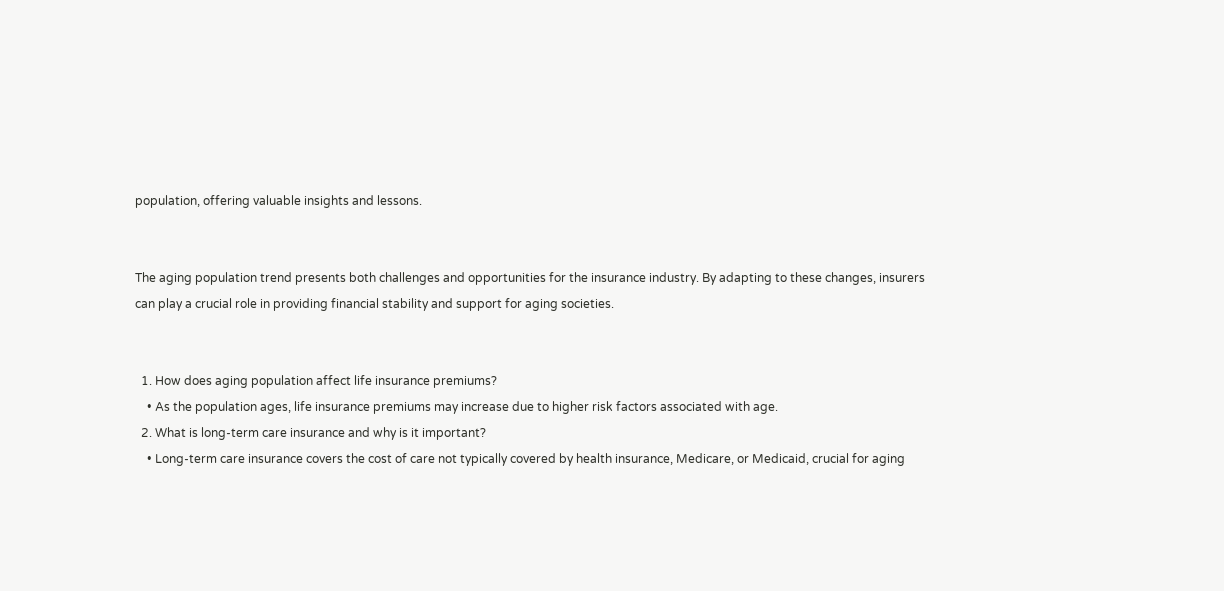population, offering valuable insights and lessons.


The aging population trend presents both challenges and opportunities for the insurance industry. By adapting to these changes, insurers can play a crucial role in providing financial stability and support for aging societies.


  1. How does aging population affect life insurance premiums?
    • As the population ages, life insurance premiums may increase due to higher risk factors associated with age.
  2. What is long-term care insurance and why is it important?
    • Long-term care insurance covers the cost of care not typically covered by health insurance, Medicare, or Medicaid, crucial for aging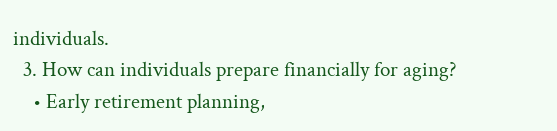individuals.
  3. How can individuals prepare financially for aging?
    • Early retirement planning,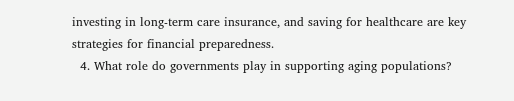investing in long-term care insurance, and saving for healthcare are key strategies for financial preparedness.
  4. What role do governments play in supporting aging populations?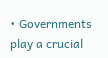• Governments play a crucial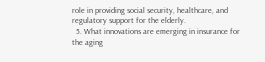role in providing social security, healthcare, and regulatory support for the elderly.
  5. What innovations are emerging in insurance for the aging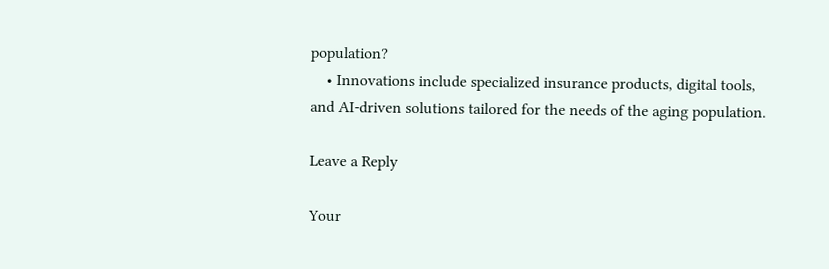population?
    • Innovations include specialized insurance products, digital tools, and AI-driven solutions tailored for the needs of the aging population.

Leave a Reply

Your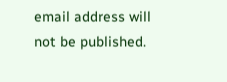email address will not be published.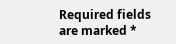Required fields are marked *